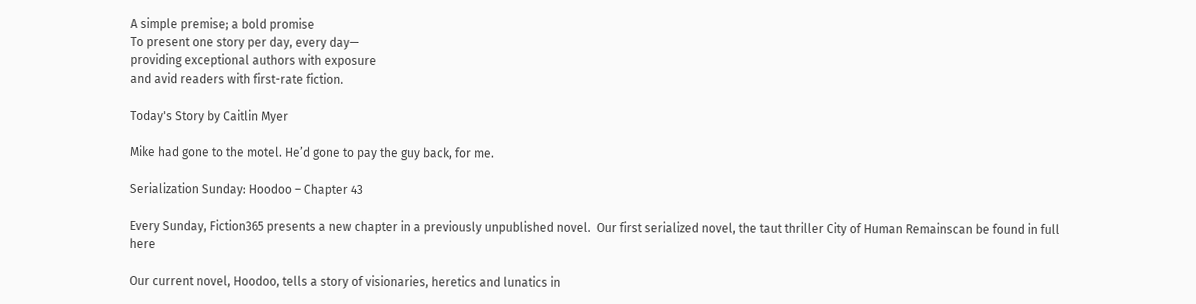A simple premise; a bold promise
To present one story per day, every day—
providing exceptional authors with exposure
and avid readers with first-rate fiction.

Today's Story by Caitlin Myer

Mike had gone to the motel. He’d gone to pay the guy back, for me.

Serialization Sunday: Hoodoo – Chapter 43

Every Sunday, Fiction365 presents a new chapter in a previously unpublished novel.  Our first serialized novel, the taut thriller City of Human Remainscan be found in full here

Our current novel, Hoodoo, tells a story of visionaries, heretics and lunatics in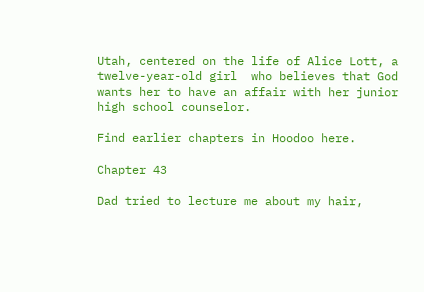Utah, centered on the life of Alice Lott, a twelve-year-old girl  who believes that God wants her to have an affair with her junior high school counselor.

Find earlier chapters in Hoodoo here.

Chapter 43

Dad tried to lecture me about my hair,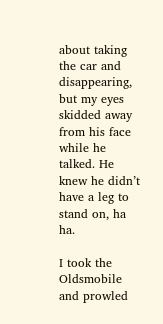about taking the car and disappearing, but my eyes skidded away from his face while he talked. He knew he didn’t have a leg to stand on, ha ha.

I took the Oldsmobile and prowled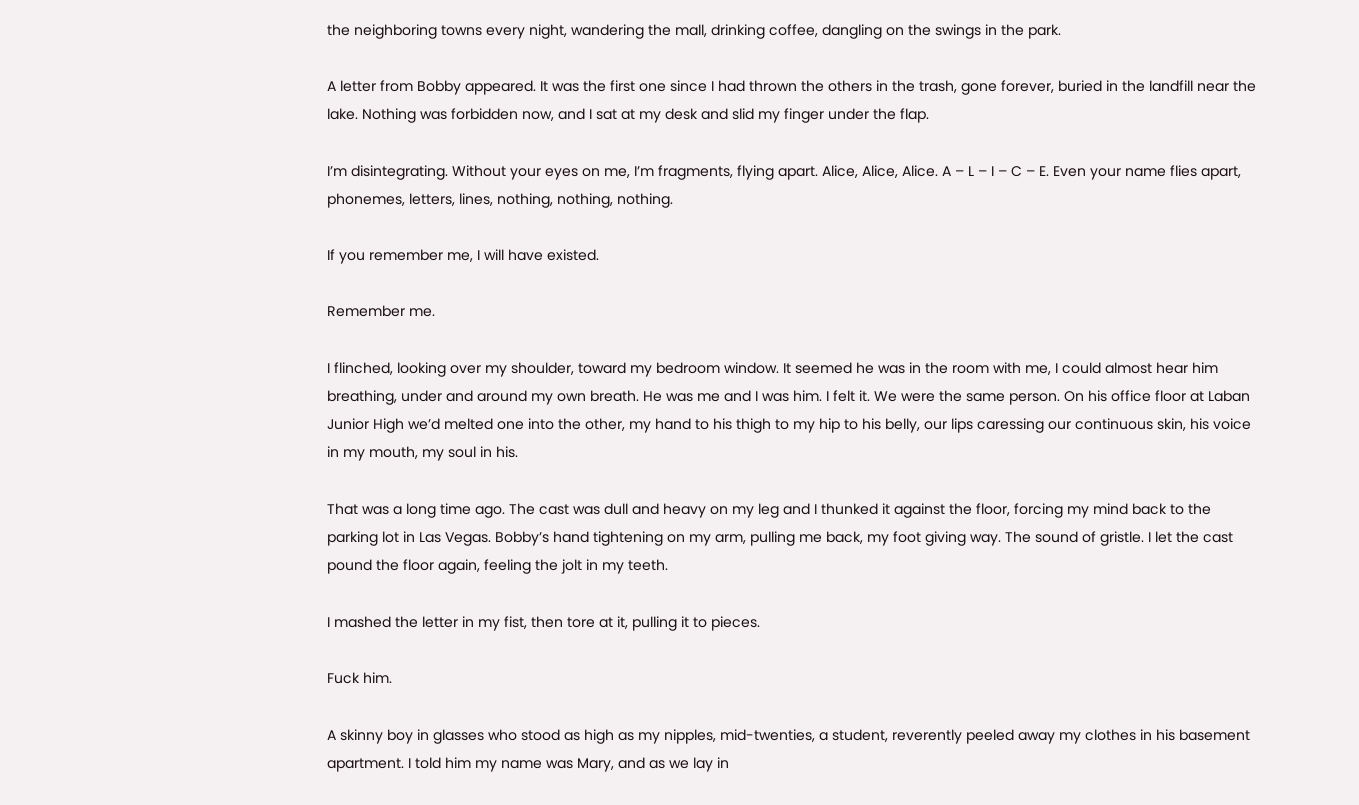the neighboring towns every night, wandering the mall, drinking coffee, dangling on the swings in the park.

A letter from Bobby appeared. It was the first one since I had thrown the others in the trash, gone forever, buried in the landfill near the lake. Nothing was forbidden now, and I sat at my desk and slid my finger under the flap.

I’m disintegrating. Without your eyes on me, I’m fragments, flying apart. Alice, Alice, Alice. A – L – I – C – E. Even your name flies apart, phonemes, letters, lines, nothing, nothing, nothing.

If you remember me, I will have existed.

Remember me.

I flinched, looking over my shoulder, toward my bedroom window. It seemed he was in the room with me, I could almost hear him breathing, under and around my own breath. He was me and I was him. I felt it. We were the same person. On his office floor at Laban Junior High we’d melted one into the other, my hand to his thigh to my hip to his belly, our lips caressing our continuous skin, his voice in my mouth, my soul in his.

That was a long time ago. The cast was dull and heavy on my leg and I thunked it against the floor, forcing my mind back to the parking lot in Las Vegas. Bobby’s hand tightening on my arm, pulling me back, my foot giving way. The sound of gristle. I let the cast pound the floor again, feeling the jolt in my teeth.

I mashed the letter in my fist, then tore at it, pulling it to pieces.

Fuck him.

A skinny boy in glasses who stood as high as my nipples, mid-twenties, a student, reverently peeled away my clothes in his basement apartment. I told him my name was Mary, and as we lay in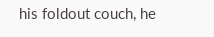his foldout couch, he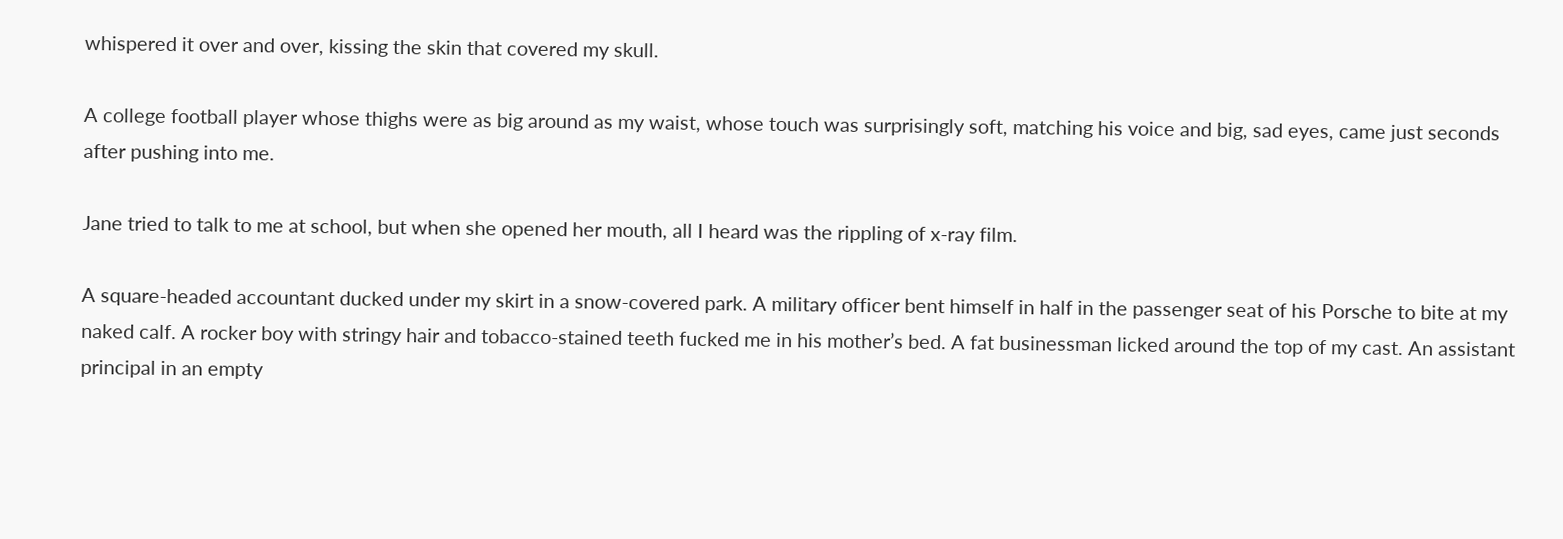whispered it over and over, kissing the skin that covered my skull.

A college football player whose thighs were as big around as my waist, whose touch was surprisingly soft, matching his voice and big, sad eyes, came just seconds after pushing into me.

Jane tried to talk to me at school, but when she opened her mouth, all I heard was the rippling of x-ray film.

A square-headed accountant ducked under my skirt in a snow-covered park. A military officer bent himself in half in the passenger seat of his Porsche to bite at my naked calf. A rocker boy with stringy hair and tobacco-stained teeth fucked me in his mother’s bed. A fat businessman licked around the top of my cast. An assistant principal in an empty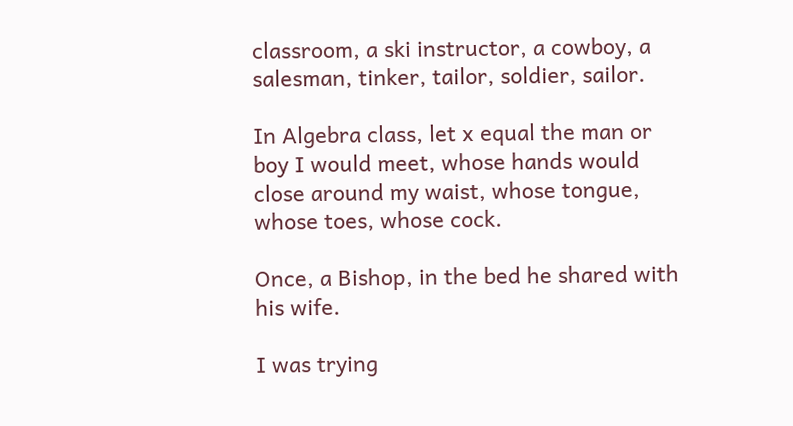classroom, a ski instructor, a cowboy, a salesman, tinker, tailor, soldier, sailor.

In Algebra class, let x equal the man or boy I would meet, whose hands would close around my waist, whose tongue, whose toes, whose cock.

Once, a Bishop, in the bed he shared with his wife.

I was trying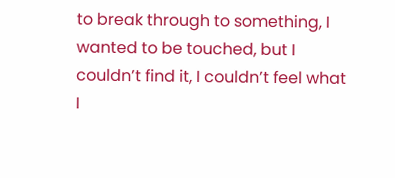to break through to something, I wanted to be touched, but I couldn’t find it, I couldn’t feel what I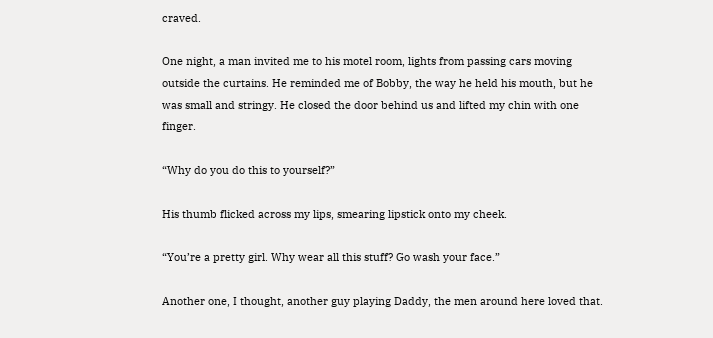craved.

One night, a man invited me to his motel room, lights from passing cars moving outside the curtains. He reminded me of Bobby, the way he held his mouth, but he was small and stringy. He closed the door behind us and lifted my chin with one finger.

“Why do you do this to yourself?”

His thumb flicked across my lips, smearing lipstick onto my cheek.

“You’re a pretty girl. Why wear all this stuff? Go wash your face.”

Another one, I thought, another guy playing Daddy, the men around here loved that.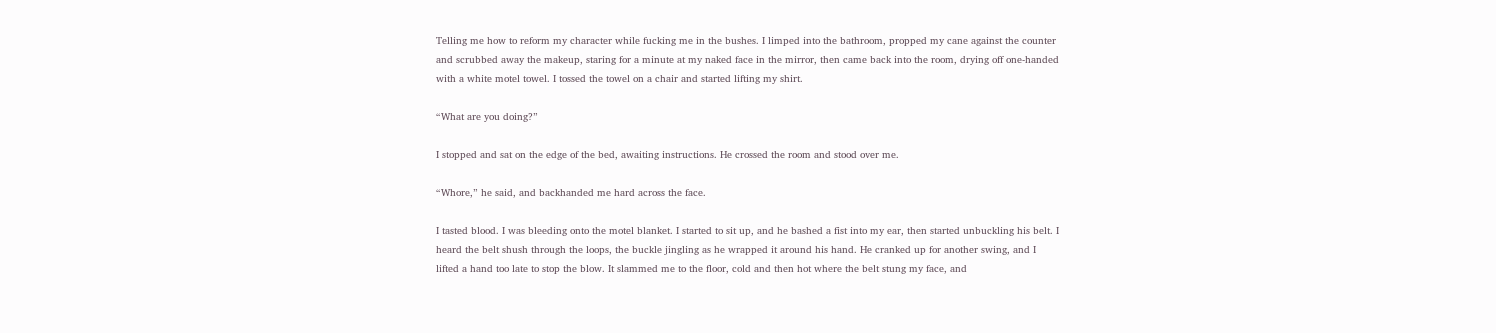Telling me how to reform my character while fucking me in the bushes. I limped into the bathroom, propped my cane against the counter and scrubbed away the makeup, staring for a minute at my naked face in the mirror, then came back into the room, drying off one-handed with a white motel towel. I tossed the towel on a chair and started lifting my shirt.

“What are you doing?”

I stopped and sat on the edge of the bed, awaiting instructions. He crossed the room and stood over me.

“Whore,” he said, and backhanded me hard across the face.

I tasted blood. I was bleeding onto the motel blanket. I started to sit up, and he bashed a fist into my ear, then started unbuckling his belt. I heard the belt shush through the loops, the buckle jingling as he wrapped it around his hand. He cranked up for another swing, and I lifted a hand too late to stop the blow. It slammed me to the floor, cold and then hot where the belt stung my face, and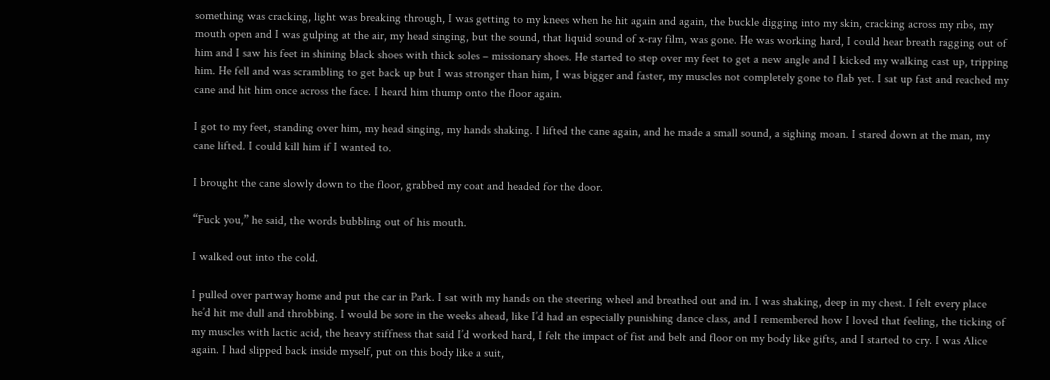something was cracking, light was breaking through, I was getting to my knees when he hit again and again, the buckle digging into my skin, cracking across my ribs, my mouth open and I was gulping at the air, my head singing, but the sound, that liquid sound of x-ray film, was gone. He was working hard, I could hear breath ragging out of him and I saw his feet in shining black shoes with thick soles – missionary shoes. He started to step over my feet to get a new angle and I kicked my walking cast up, tripping him. He fell and was scrambling to get back up but I was stronger than him, I was bigger and faster, my muscles not completely gone to flab yet. I sat up fast and reached my cane and hit him once across the face. I heard him thump onto the floor again.

I got to my feet, standing over him, my head singing, my hands shaking. I lifted the cane again, and he made a small sound, a sighing moan. I stared down at the man, my cane lifted. I could kill him if I wanted to.

I brought the cane slowly down to the floor, grabbed my coat and headed for the door.

“Fuck you,” he said, the words bubbling out of his mouth.

I walked out into the cold.

I pulled over partway home and put the car in Park. I sat with my hands on the steering wheel and breathed out and in. I was shaking, deep in my chest. I felt every place he’d hit me dull and throbbing. I would be sore in the weeks ahead, like I’d had an especially punishing dance class, and I remembered how I loved that feeling, the ticking of my muscles with lactic acid, the heavy stiffness that said I’d worked hard, I felt the impact of fist and belt and floor on my body like gifts, and I started to cry. I was Alice again. I had slipped back inside myself, put on this body like a suit,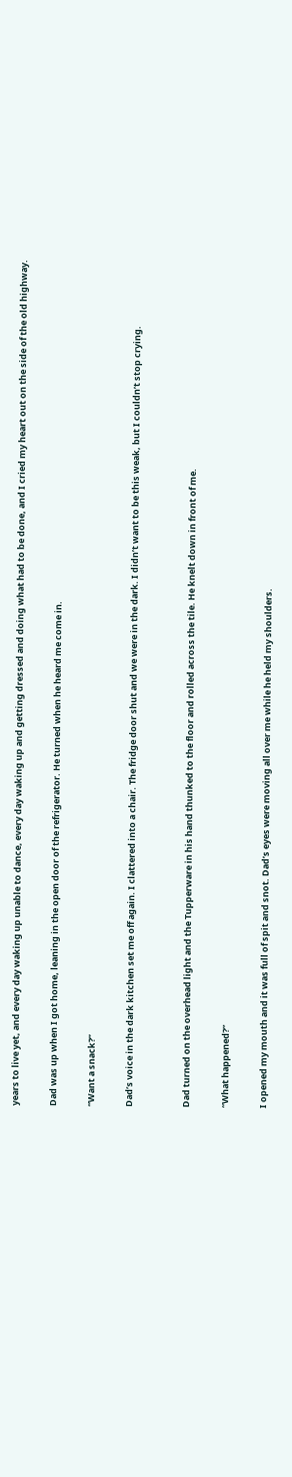years to live yet, and every day waking up unable to dance, every day waking up and getting dressed and doing what had to be done, and I cried my heart out on the side of the old highway.

Dad was up when I got home, leaning in the open door of the refrigerator. He turned when he heard me come in.

“Want a snack?”

Dad’s voice in the dark kitchen set me off again. I clattered into a chair. The fridge door shut and we were in the dark. I didn’t want to be this weak, but I couldn’t stop crying.


Dad turned on the overhead light and the Tupperware in his hand thunked to the floor and rolled across the tile. He knelt down in front of me.

“What happened?”

I opened my mouth and it was full of spit and snot. Dad’s eyes were moving all over me while he held my shoulders.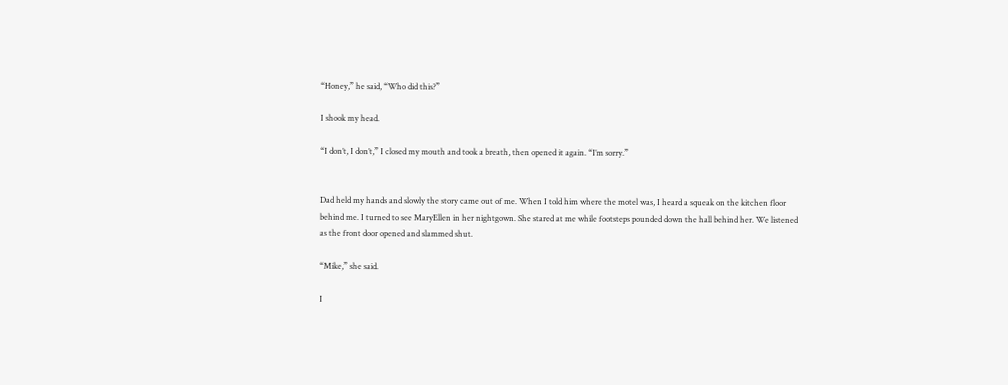“Honey,” he said, “Who did this?”

I shook my head.

“I don’t, I don’t,” I closed my mouth and took a breath, then opened it again. “I’m sorry.”


Dad held my hands and slowly the story came out of me. When I told him where the motel was, I heard a squeak on the kitchen floor behind me. I turned to see MaryEllen in her nightgown. She stared at me while footsteps pounded down the hall behind her. We listened as the front door opened and slammed shut.

“Mike,” she said.

I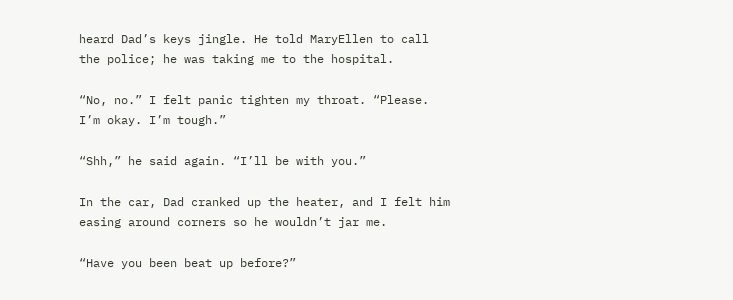heard Dad’s keys jingle. He told MaryEllen to call the police; he was taking me to the hospital.

“No, no.” I felt panic tighten my throat. “Please. I’m okay. I’m tough.”

“Shh,” he said again. “I’ll be with you.”

In the car, Dad cranked up the heater, and I felt him easing around corners so he wouldn’t jar me.

“Have you been beat up before?”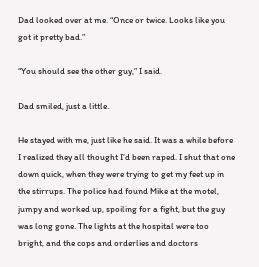Dad looked over at me. “Once or twice. Looks like you got it pretty bad.”

“You should see the other guy,” I said.

Dad smiled, just a little.

He stayed with me, just like he said. It was a while before I realized they all thought I’d been raped. I shut that one down quick, when they were trying to get my feet up in the stirrups. The police had found Mike at the motel, jumpy and worked up, spoiling for a fight, but the guy was long gone. The lights at the hospital were too bright, and the cops and orderlies and doctors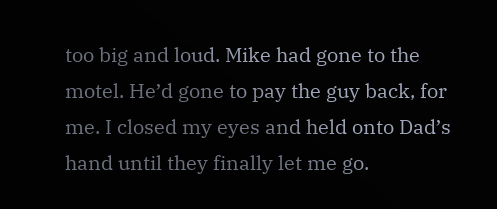too big and loud. Mike had gone to the motel. He’d gone to pay the guy back, for me. I closed my eyes and held onto Dad’s hand until they finally let me go.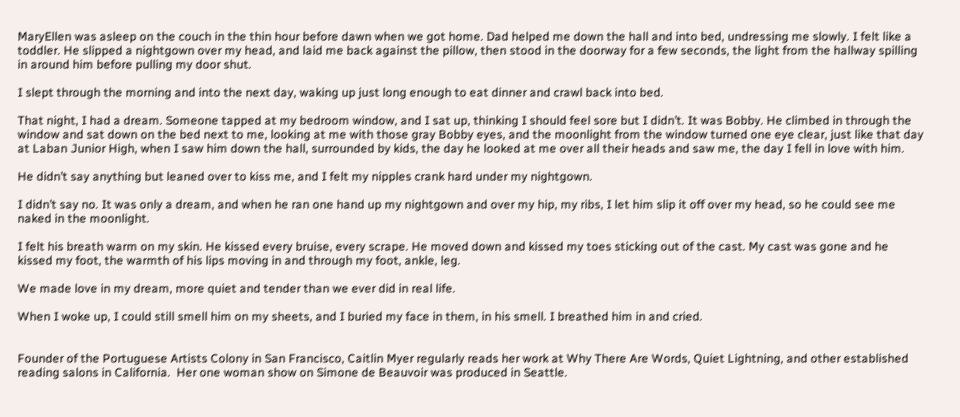MaryEllen was asleep on the couch in the thin hour before dawn when we got home. Dad helped me down the hall and into bed, undressing me slowly. I felt like a toddler. He slipped a nightgown over my head, and laid me back against the pillow, then stood in the doorway for a few seconds, the light from the hallway spilling in around him before pulling my door shut.

I slept through the morning and into the next day, waking up just long enough to eat dinner and crawl back into bed.

That night, I had a dream. Someone tapped at my bedroom window, and I sat up, thinking I should feel sore but I didn’t. It was Bobby. He climbed in through the window and sat down on the bed next to me, looking at me with those gray Bobby eyes, and the moonlight from the window turned one eye clear, just like that day at Laban Junior High, when I saw him down the hall, surrounded by kids, the day he looked at me over all their heads and saw me, the day I fell in love with him.

He didn’t say anything but leaned over to kiss me, and I felt my nipples crank hard under my nightgown.

I didn’t say no. It was only a dream, and when he ran one hand up my nightgown and over my hip, my ribs, I let him slip it off over my head, so he could see me naked in the moonlight.

I felt his breath warm on my skin. He kissed every bruise, every scrape. He moved down and kissed my toes sticking out of the cast. My cast was gone and he kissed my foot, the warmth of his lips moving in and through my foot, ankle, leg.

We made love in my dream, more quiet and tender than we ever did in real life.

When I woke up, I could still smell him on my sheets, and I buried my face in them, in his smell. I breathed him in and cried.


Founder of the Portuguese Artists Colony in San Francisco, Caitlin Myer regularly reads her work at Why There Are Words, Quiet Lightning, and other established reading salons in California.  Her one woman show on Simone de Beauvoir was produced in Seattle.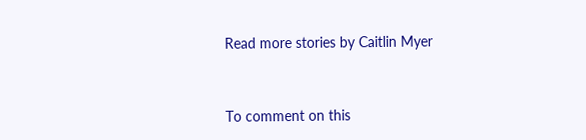Read more stories by Caitlin Myer


To comment on this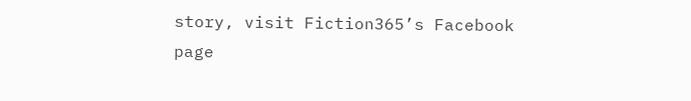story, visit Fiction365’s Facebook page